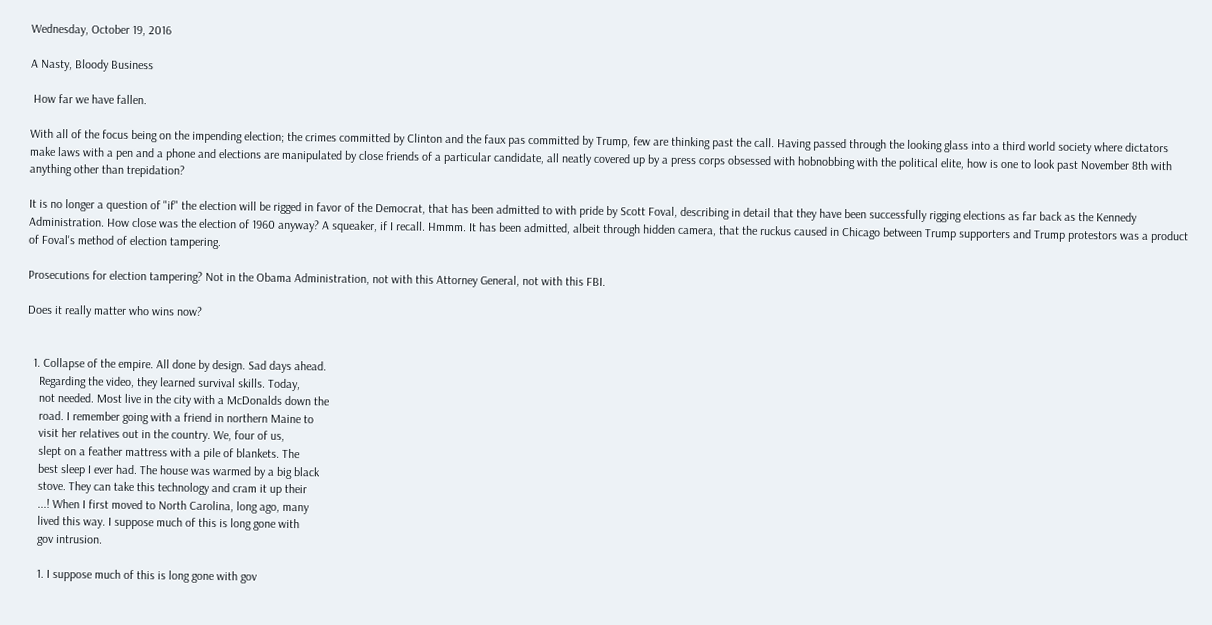Wednesday, October 19, 2016

A Nasty, Bloody Business

 How far we have fallen.

With all of the focus being on the impending election; the crimes committed by Clinton and the faux pas committed by Trump, few are thinking past the call. Having passed through the looking glass into a third world society where dictators make laws with a pen and a phone and elections are manipulated by close friends of a particular candidate, all neatly covered up by a press corps obsessed with hobnobbing with the political elite, how is one to look past November 8th with anything other than trepidation?

It is no longer a question of "if" the election will be rigged in favor of the Democrat, that has been admitted to with pride by Scott Foval, describing in detail that they have been successfully rigging elections as far back as the Kennedy Administration. How close was the election of 1960 anyway? A squeaker, if I recall. Hmmm. It has been admitted, albeit through hidden camera, that the ruckus caused in Chicago between Trump supporters and Trump protestors was a product of Foval's method of election tampering.

Prosecutions for election tampering? Not in the Obama Administration, not with this Attorney General, not with this FBI.

Does it really matter who wins now?


  1. Collapse of the empire. All done by design. Sad days ahead.
    Regarding the video, they learned survival skills. Today,
    not needed. Most live in the city with a McDonalds down the
    road. I remember going with a friend in northern Maine to
    visit her relatives out in the country. We, four of us,
    slept on a feather mattress with a pile of blankets. The
    best sleep I ever had. The house was warmed by a big black
    stove. They can take this technology and cram it up their
    ...! When I first moved to North Carolina, long ago, many
    lived this way. I suppose much of this is long gone with
    gov intrusion.

    1. I suppose much of this is long gone with gov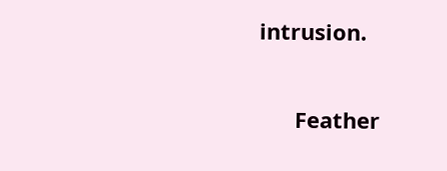intrusion.

      Feather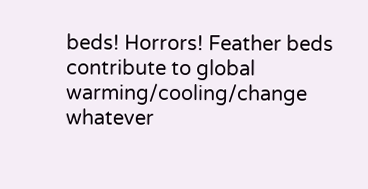beds! Horrors! Feather beds contribute to global warming/cooling/change whatever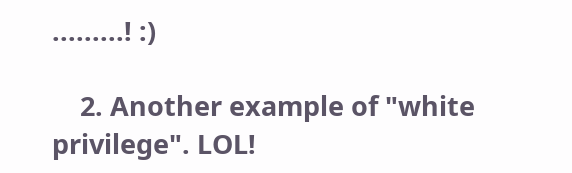.........! :)

    2. Another example of "white privilege". LOL!